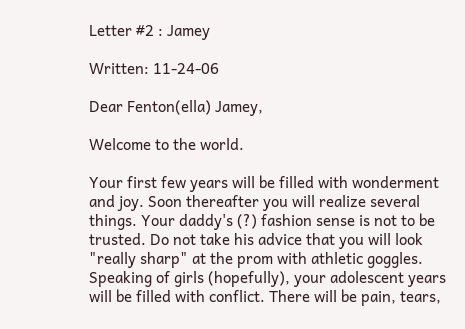Letter #2 : Jamey

Written: 11-24-06

Dear Fenton(ella) Jamey,

Welcome to the world.

Your first few years will be filled with wonderment and joy. Soon thereafter you will realize several things. Your daddy's (?) fashion sense is not to be trusted. Do not take his advice that you will look "really sharp" at the prom with athletic goggles. Speaking of girls (hopefully), your adolescent years will be filled with conflict. There will be pain, tears,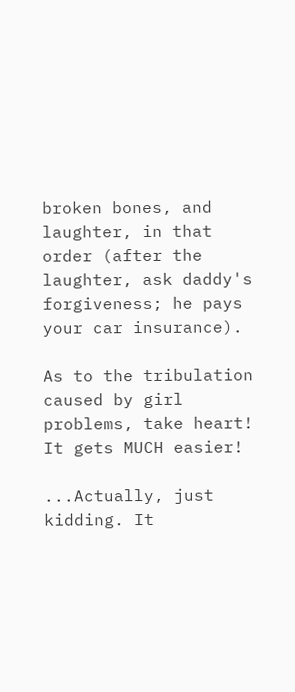broken bones, and laughter, in that order (after the laughter, ask daddy's forgiveness; he pays your car insurance).

As to the tribulation caused by girl problems, take heart! It gets MUCH easier!

...Actually, just kidding. It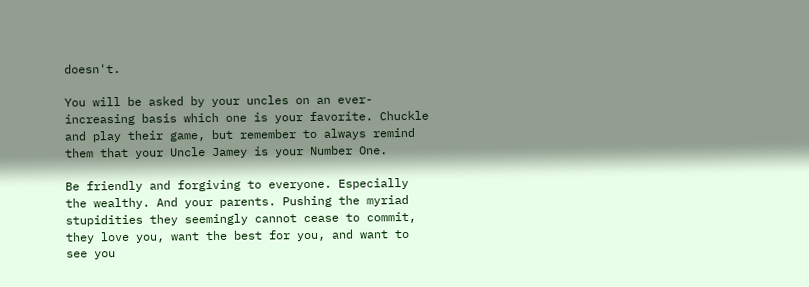doesn't.

You will be asked by your uncles on an ever-increasing basis which one is your favorite. Chuckle and play their game, but remember to always remind them that your Uncle Jamey is your Number One.

Be friendly and forgiving to everyone. Especially the wealthy. And your parents. Pushing the myriad stupidities they seemingly cannot cease to commit, they love you, want the best for you, and want to see you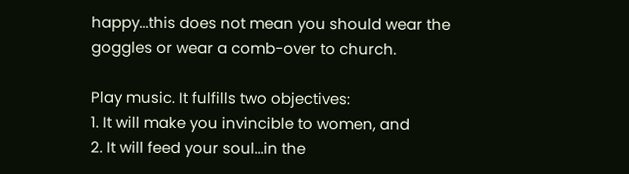happy...this does not mean you should wear the goggles or wear a comb-over to church.

Play music. It fulfills two objectives:
1. It will make you invincible to women, and
2. It will feed your soul...in the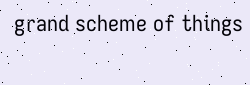grand scheme of things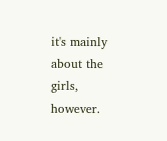it's mainly about the girls, however.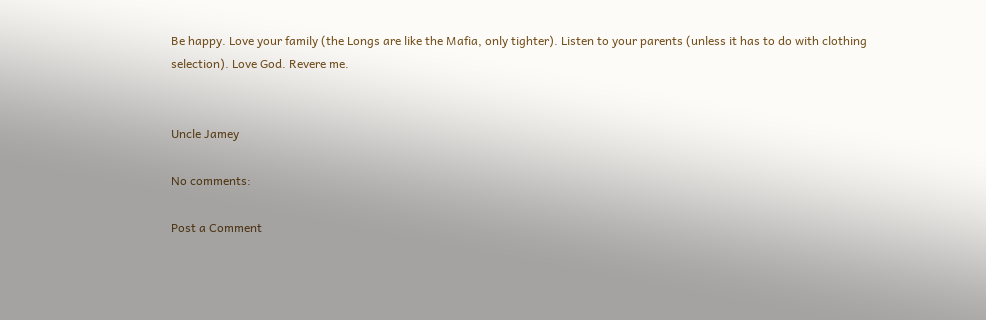Be happy. Love your family (the Longs are like the Mafia, only tighter). Listen to your parents (unless it has to do with clothing selection). Love God. Revere me.


Uncle Jamey

No comments:

Post a Comment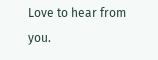Love to hear from you.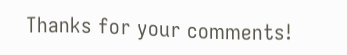Thanks for your comments!